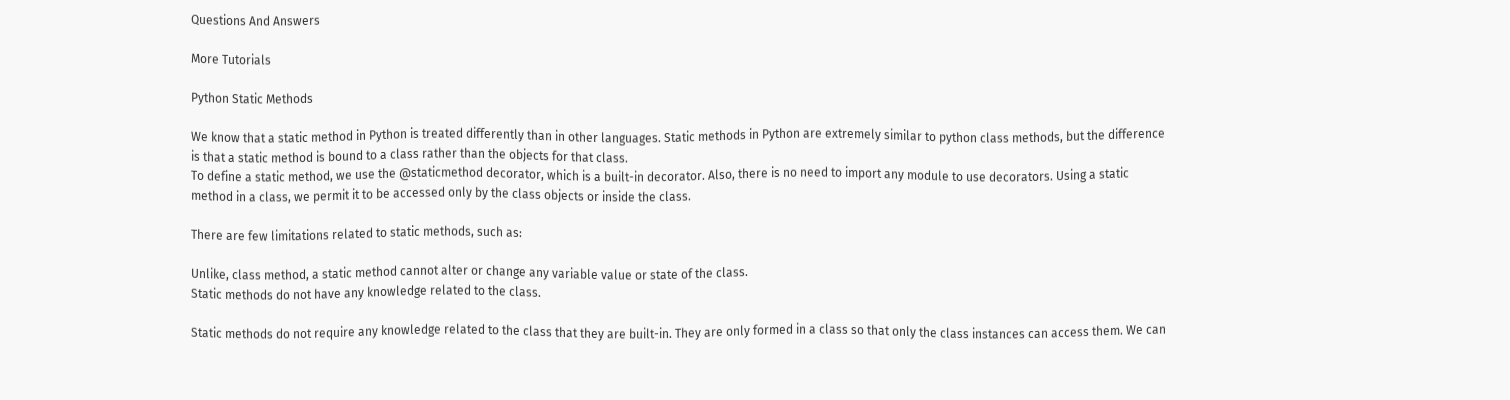Questions And Answers

More Tutorials

Python Static Methods

We know that a static method in Python is treated differently than in other languages. Static methods in Python are extremely similar to python class methods, but the difference is that a static method is bound to a class rather than the objects for that class.
To define a static method, we use the @staticmethod decorator, which is a built-in decorator. Also, there is no need to import any module to use decorators. Using a static method in a class, we permit it to be accessed only by the class objects or inside the class.

There are few limitations related to static methods, such as:

Unlike, class method, a static method cannot alter or change any variable value or state of the class.
Static methods do not have any knowledge related to the class.

Static methods do not require any knowledge related to the class that they are built-in. They are only formed in a class so that only the class instances can access them. We can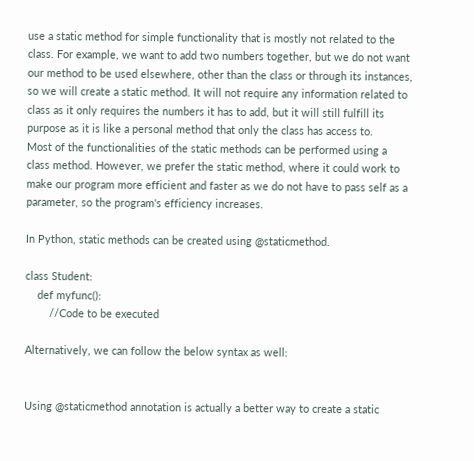use a static method for simple functionality that is mostly not related to the class. For example, we want to add two numbers together, but we do not want our method to be used elsewhere, other than the class or through its instances, so we will create a static method. It will not require any information related to class as it only requires the numbers it has to add, but it will still fulfill its purpose as it is like a personal method that only the class has access to.
Most of the functionalities of the static methods can be performed using a class method. However, we prefer the static method, where it could work to make our program more efficient and faster as we do not have to pass self as a parameter, so the program's efficiency increases.

In Python, static methods can be created using @staticmethod.

class Student:
    def myfunc():
        //Code to be executed

Alternatively, we can follow the below syntax as well:


Using @staticmethod annotation is actually a better way to create a static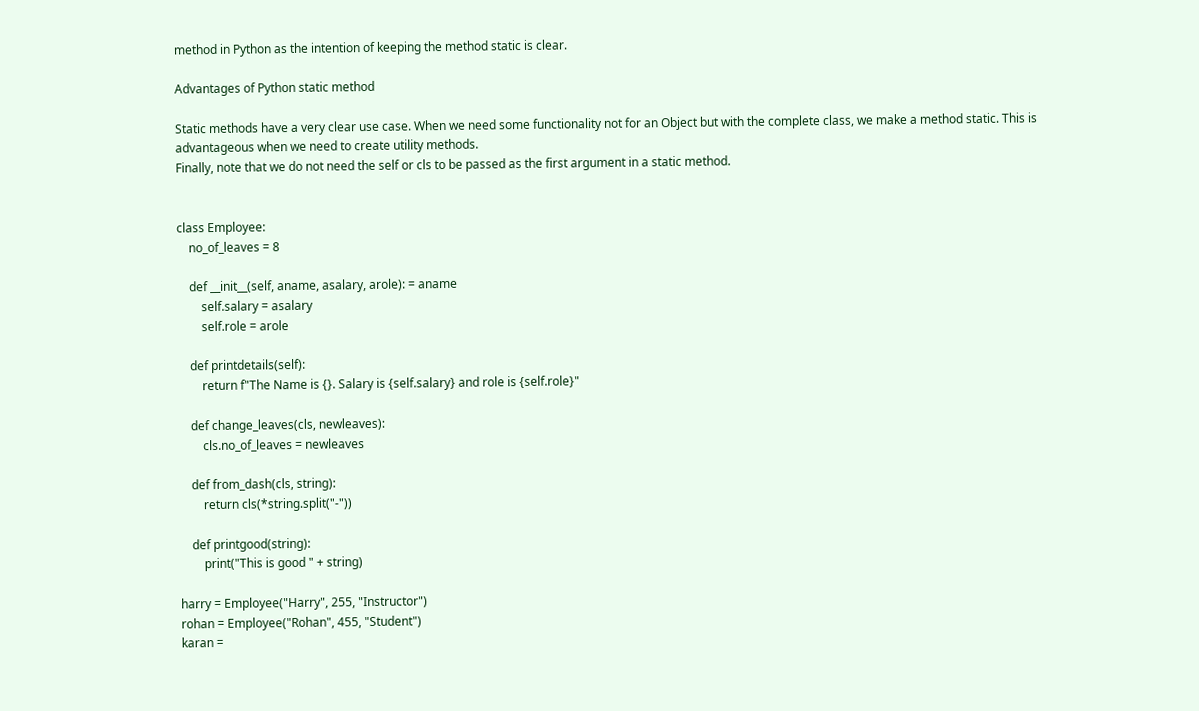method in Python as the intention of keeping the method static is clear.

Advantages of Python static method

Static methods have a very clear use case. When we need some functionality not for an Object but with the complete class, we make a method static. This is advantageous when we need to create utility methods.
Finally, note that we do not need the self or cls to be passed as the first argument in a static method.


class Employee:
    no_of_leaves = 8

    def __init__(self, aname, asalary, arole): = aname
        self.salary = asalary
        self.role = arole

    def printdetails(self):
        return f"The Name is {}. Salary is {self.salary} and role is {self.role}"

    def change_leaves(cls, newleaves):
        cls.no_of_leaves = newleaves

    def from_dash(cls, string):
        return cls(*string.split("-"))

    def printgood(string):
        print("This is good " + string)

harry = Employee("Harry", 255, "Instructor")
rohan = Employee("Rohan", 455, "Student")
karan =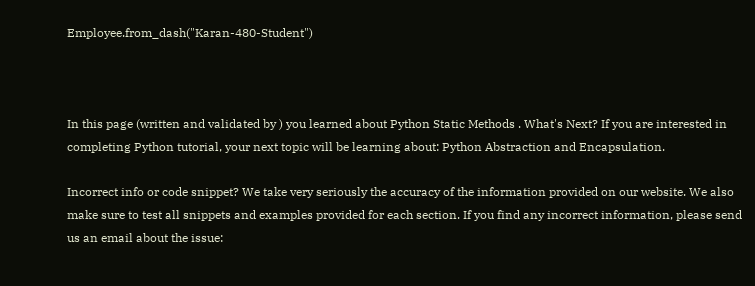Employee.from_dash("Karan-480-Student")



In this page (written and validated by ) you learned about Python Static Methods . What's Next? If you are interested in completing Python tutorial, your next topic will be learning about: Python Abstraction and Encapsulation.

Incorrect info or code snippet? We take very seriously the accuracy of the information provided on our website. We also make sure to test all snippets and examples provided for each section. If you find any incorrect information, please send us an email about the issue: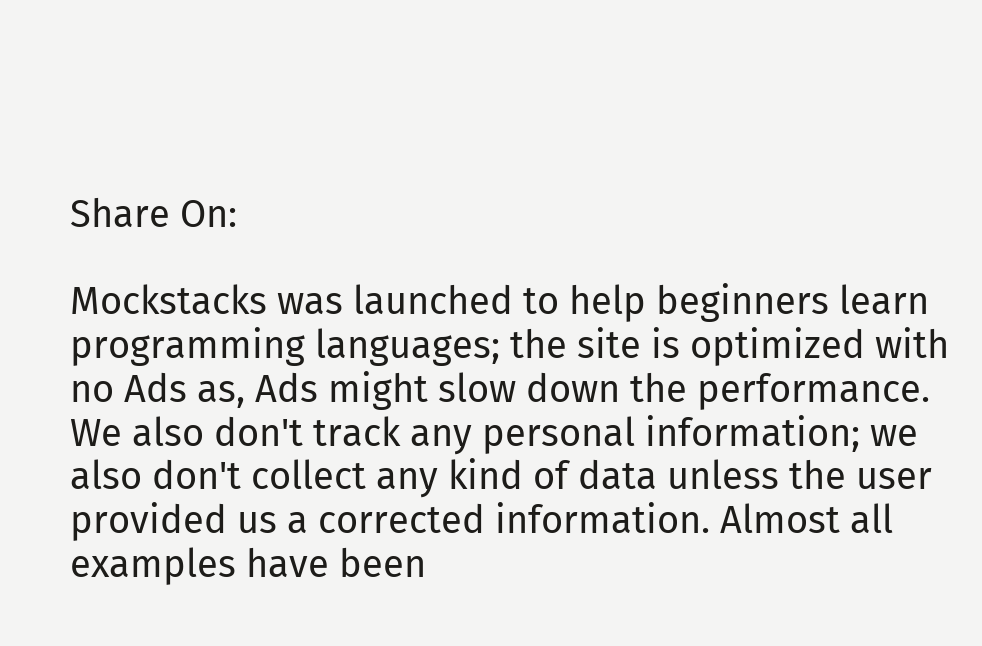Share On:

Mockstacks was launched to help beginners learn programming languages; the site is optimized with no Ads as, Ads might slow down the performance. We also don't track any personal information; we also don't collect any kind of data unless the user provided us a corrected information. Almost all examples have been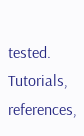tested. Tutorials, references,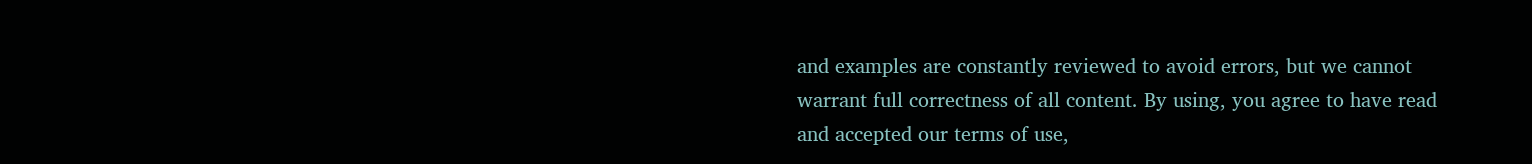and examples are constantly reviewed to avoid errors, but we cannot warrant full correctness of all content. By using, you agree to have read and accepted our terms of use,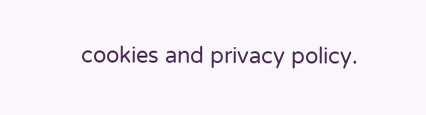cookies and privacy policy.